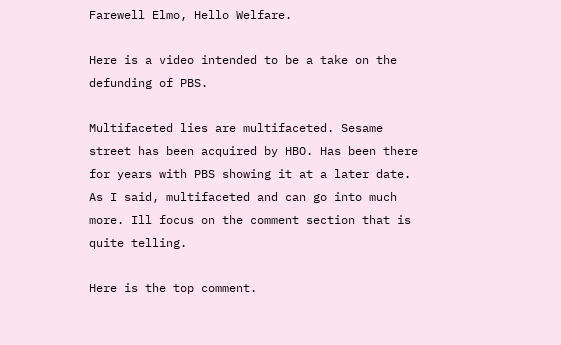Farewell Elmo, Hello Welfare.

Here is a video intended to be a take on the defunding of PBS.

Multifaceted lies are multifaceted. Sesame street has been acquired by HBO. Has been there for years with PBS showing it at a later date. As I said, multifaceted and can go into much more. Ill focus on the comment section that is quite telling.

Here is the top comment.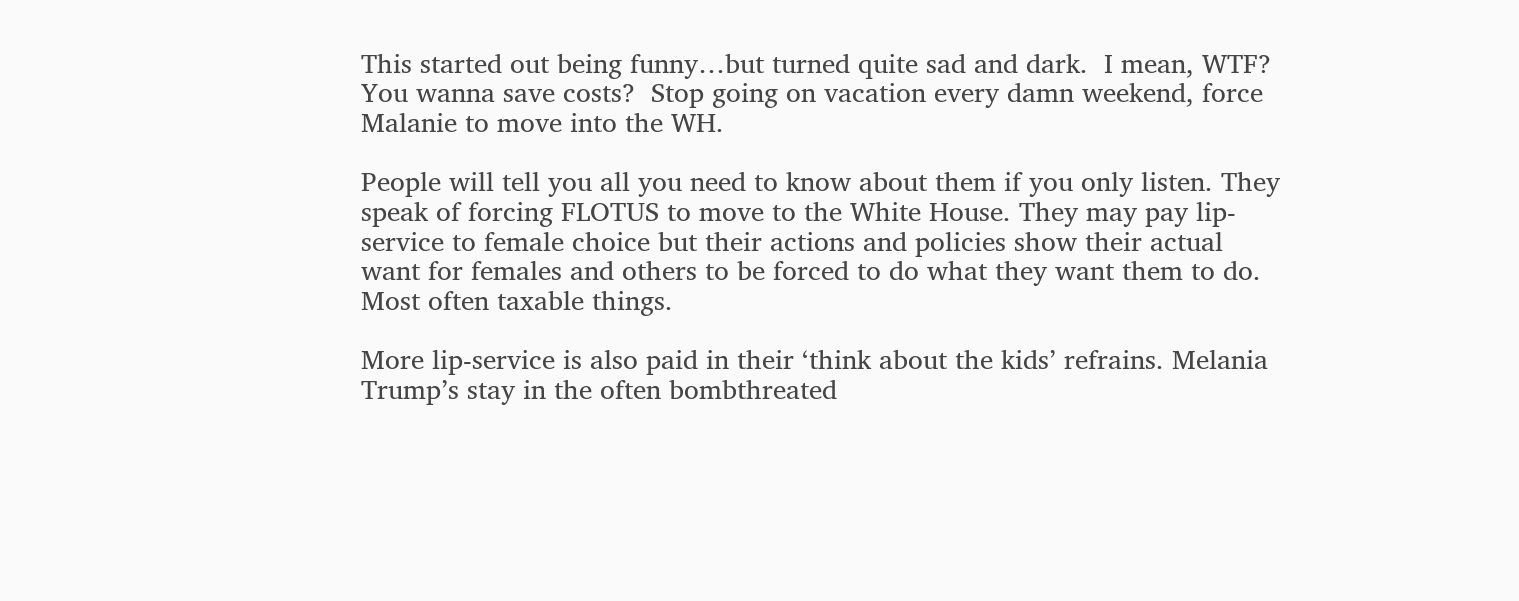This started out being funny…but turned quite sad and dark.  I mean, WTF?  You wanna save costs?  Stop going on vacation every damn weekend, force Malanie to move into the WH.

People will tell you all you need to know about them if you only listen. They speak of forcing FLOTUS to move to the White House. They may pay lip-service to female choice but their actions and policies show their actual want for females and others to be forced to do what they want them to do. Most often taxable things.

More lip-service is also paid in their ‘think about the kids’ refrains. Melania Trump’s stay in the often bombthreated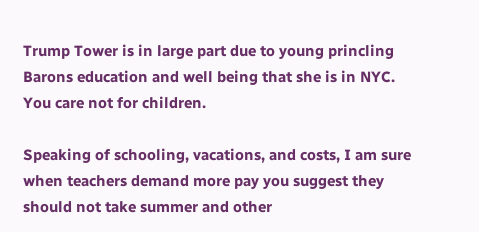Trump Tower is in large part due to young princling Barons education and well being that she is in NYC. You care not for children.

Speaking of schooling, vacations, and costs, I am sure when teachers demand more pay you suggest they should not take summer and other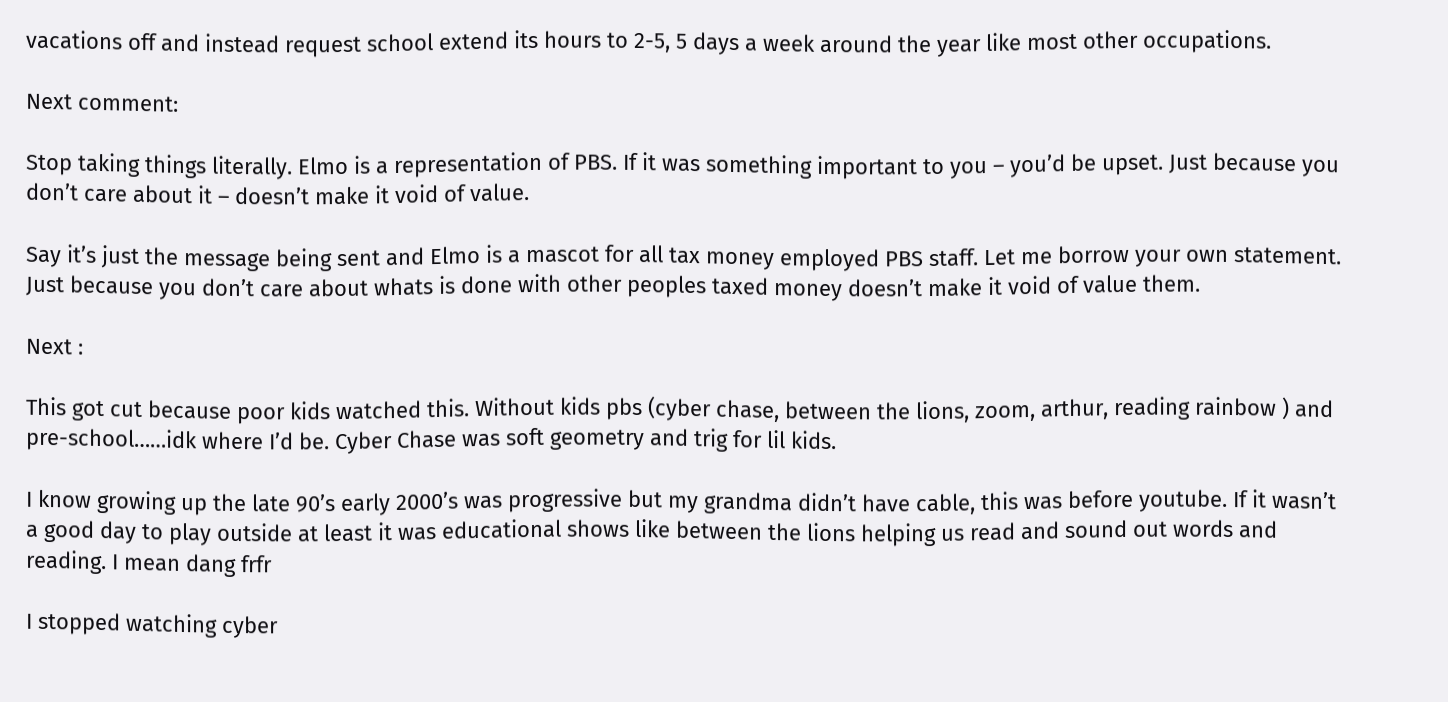vacations off and instead request school extend its hours to 2-5, 5 days a week around the year like most other occupations.

Next comment:

Stop taking things literally. Elmo is a representation of PBS. If it was something important to you – you’d be upset. Just because you don’t care about it – doesn’t make it void of value.

Say it’s just the message being sent and Elmo is a mascot for all tax money employed PBS staff. Let me borrow your own statement. Just because you don’t care about whats is done with other peoples taxed money doesn’t make it void of value them.

Next :

This got cut because poor kids watched this. Without kids pbs (cyber chase, between the lions, zoom, arthur, reading rainbow ) and pre-school……idk where I’d be. Cyber Chase was soft geometry and trig for lil kids.

I know growing up the late 90’s early 2000’s was progressive but my grandma didn’t have cable, this was before youtube. If it wasn’t a good day to play outside at least it was educational shows like between the lions helping us read and sound out words and reading. I mean dang frfr

I stopped watching cyber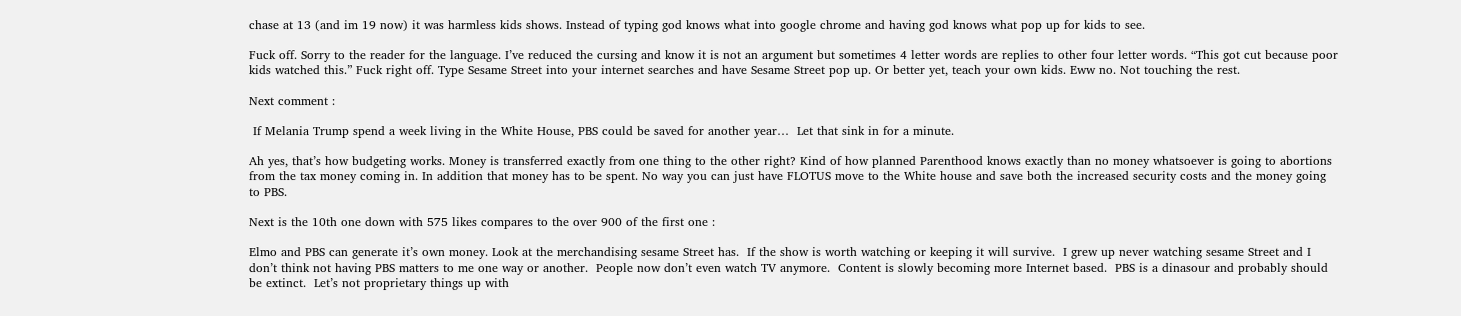chase at 13 (and im 19 now) it was harmless kids shows. Instead of typing god knows what into google chrome and having god knows what pop up for kids to see.

Fuck off. Sorry to the reader for the language. I’ve reduced the cursing and know it is not an argument but sometimes 4 letter words are replies to other four letter words. “This got cut because poor kids watched this.” Fuck right off. Type Sesame Street into your internet searches and have Sesame Street pop up. Or better yet, teach your own kids. Eww no. Not touching the rest.

Next comment :

 If Melania Trump spend a week living in the White House, PBS could be saved for another year…  Let that sink in for a minute.

Ah yes, that’s how budgeting works. Money is transferred exactly from one thing to the other right? Kind of how planned Parenthood knows exactly than no money whatsoever is going to abortions from the tax money coming in. In addition that money has to be spent. No way you can just have FLOTUS move to the White house and save both the increased security costs and the money going to PBS.

Next is the 10th one down with 575 likes compares to the over 900 of the first one :

Elmo and PBS can generate it’s own money. Look at the merchandising sesame Street has.  If the show is worth watching or keeping it will survive.  I grew up never watching sesame Street and I don’t think not having PBS matters to me one way or another.  People now don’t even watch TV anymore.  Content is slowly becoming more Internet based.  PBS is a dinasour and probably should be extinct.  Let’s not proprietary things up with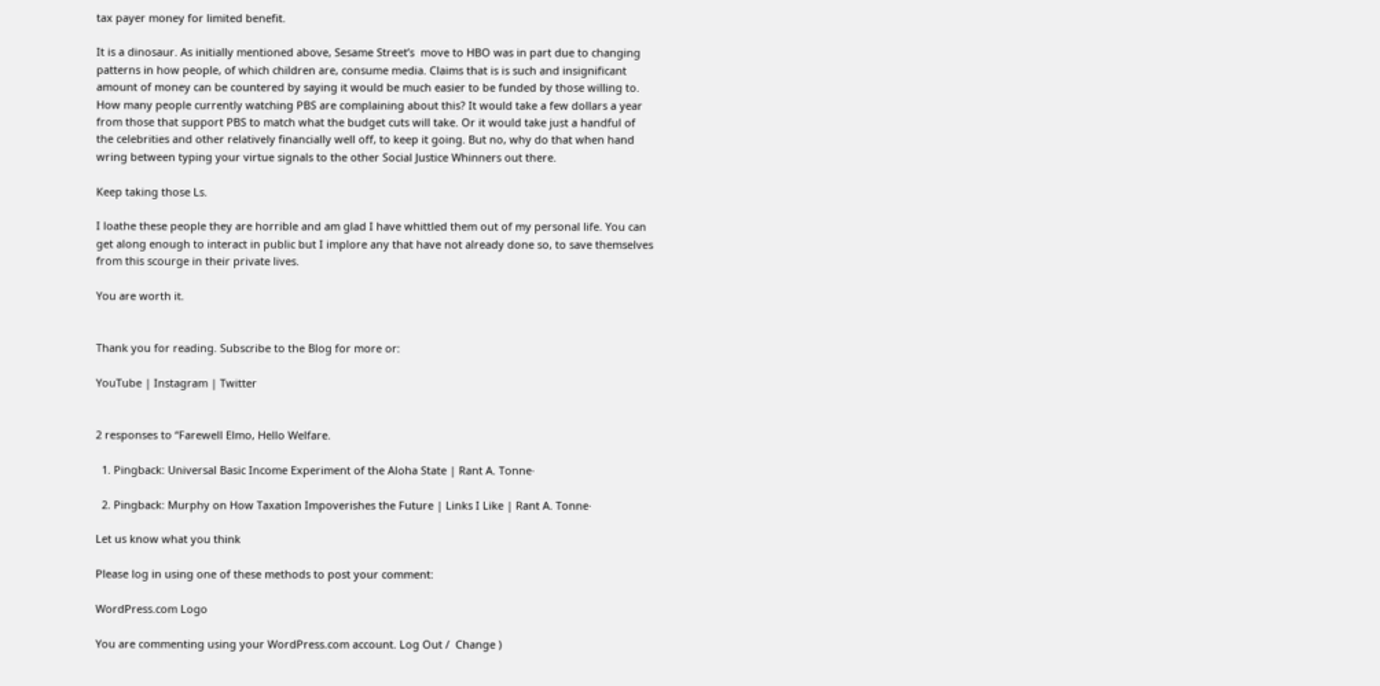tax payer money for limited benefit.

It is a dinosaur. As initially mentioned above, Sesame Street’s  move to HBO was in part due to changing patterns in how people, of which children are, consume media. Claims that is is such and insignificant amount of money can be countered by saying it would be much easier to be funded by those willing to. How many people currently watching PBS are complaining about this? It would take a few dollars a year from those that support PBS to match what the budget cuts will take. Or it would take just a handful of the celebrities and other relatively financially well off, to keep it going. But no, why do that when hand wring between typing your virtue signals to the other Social Justice Whinners out there.

Keep taking those Ls.

I loathe these people they are horrible and am glad I have whittled them out of my personal life. You can get along enough to interact in public but I implore any that have not already done so, to save themselves from this scourge in their private lives.

You are worth it.


Thank you for reading. Subscribe to the Blog for more or:

YouTube | Instagram | Twitter


2 responses to “Farewell Elmo, Hello Welfare.

  1. Pingback: Universal Basic Income Experiment of the Aloha State | Rant A. Tonne·

  2. Pingback: Murphy on How Taxation Impoverishes the Future | Links I Like | Rant A. Tonne·

Let us know what you think

Please log in using one of these methods to post your comment:

WordPress.com Logo

You are commenting using your WordPress.com account. Log Out /  Change )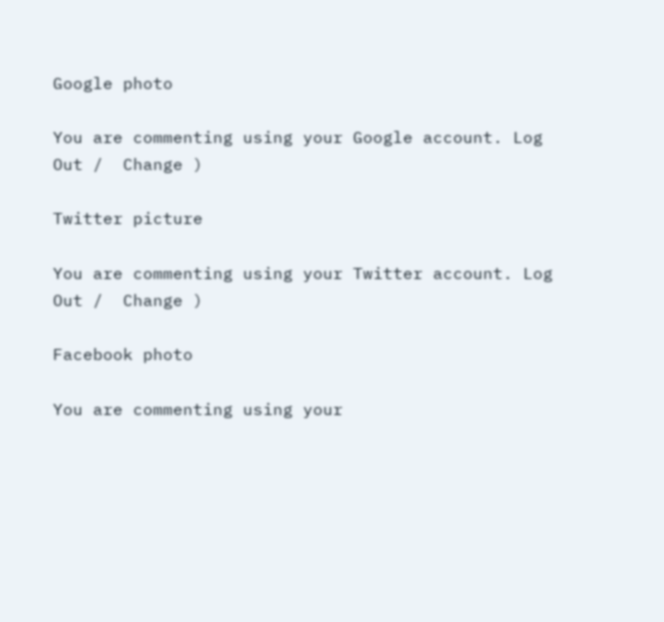Google photo

You are commenting using your Google account. Log Out /  Change )

Twitter picture

You are commenting using your Twitter account. Log Out /  Change )

Facebook photo

You are commenting using your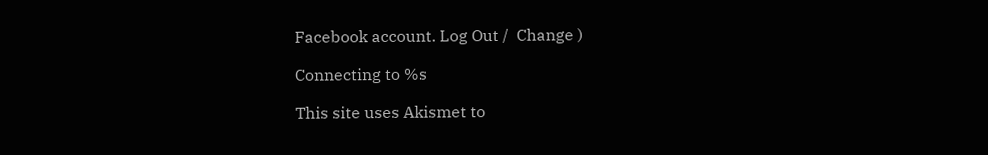Facebook account. Log Out /  Change )

Connecting to %s

This site uses Akismet to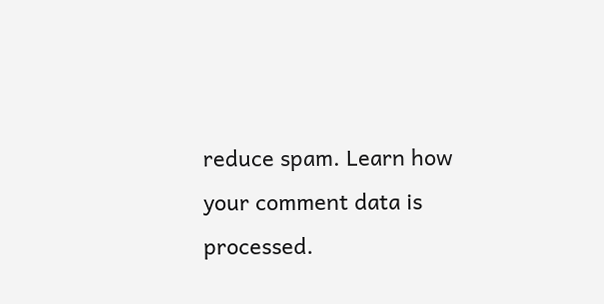reduce spam. Learn how your comment data is processed.